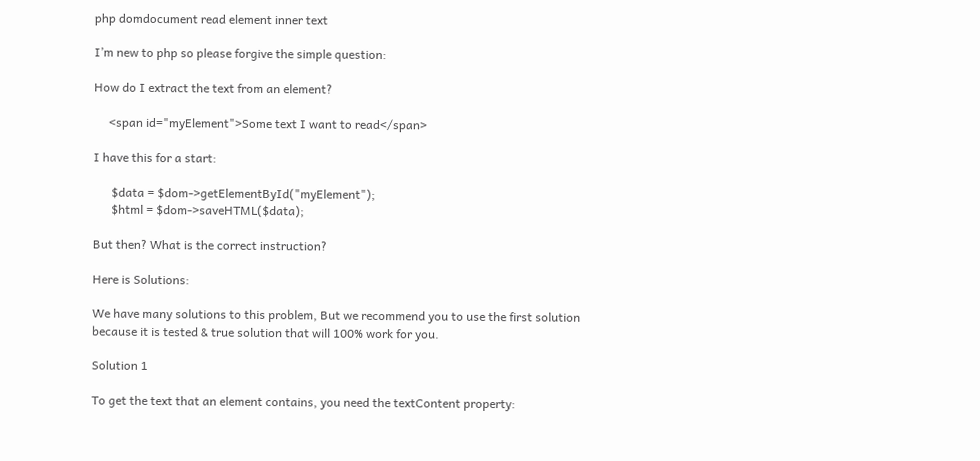php domdocument read element inner text

I’m new to php so please forgive the simple question:

How do I extract the text from an element?

     <span id="myElement">Some text I want to read</span>

I have this for a start:

      $data = $dom->getElementById("myElement");
      $html = $dom->saveHTML($data);

But then? What is the correct instruction?

Here is Solutions:

We have many solutions to this problem, But we recommend you to use the first solution because it is tested & true solution that will 100% work for you.

Solution 1

To get the text that an element contains, you need the textContent property: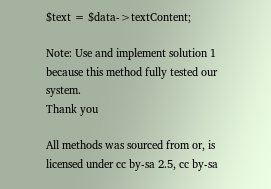$text = $data->textContent;

Note: Use and implement solution 1 because this method fully tested our system.
Thank you

All methods was sourced from or, is licensed under cc by-sa 2.5, cc by-sa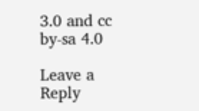3.0 and cc by-sa 4.0

Leave a Reply